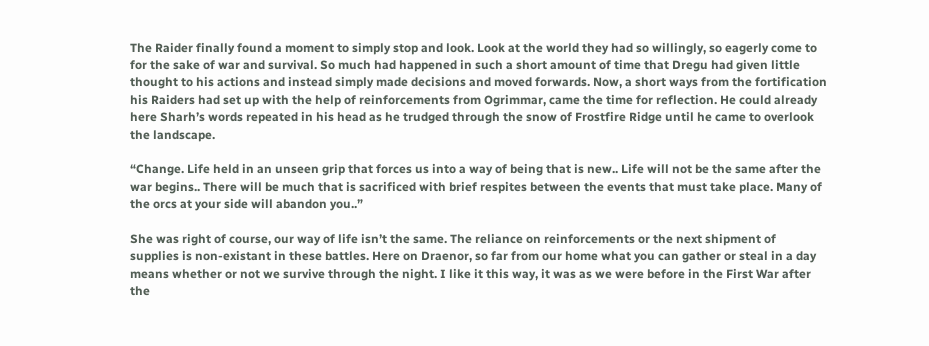The Raider finally found a moment to simply stop and look. Look at the world they had so willingly, so eagerly come to for the sake of war and survival. So much had happened in such a short amount of time that Dregu had given little thought to his actions and instead simply made decisions and moved forwards. Now, a short ways from the fortification his Raiders had set up with the help of reinforcements from Ogrimmar, came the time for reflection. He could already here Sharh’s words repeated in his head as he trudged through the snow of Frostfire Ridge until he came to overlook the landscape.

“Change. Life held in an unseen grip that forces us into a way of being that is new.. Life will not be the same after the war begins.. There will be much that is sacrificed with brief respites between the events that must take place. Many of the orcs at your side will abandon you..”

She was right of course, our way of life isn’t the same. The reliance on reinforcements or the next shipment of supplies is non-existant in these battles. Here on Draenor, so far from our home what you can gather or steal in a day means whether or not we survive through the night. I like it this way, it was as we were before in the First War after the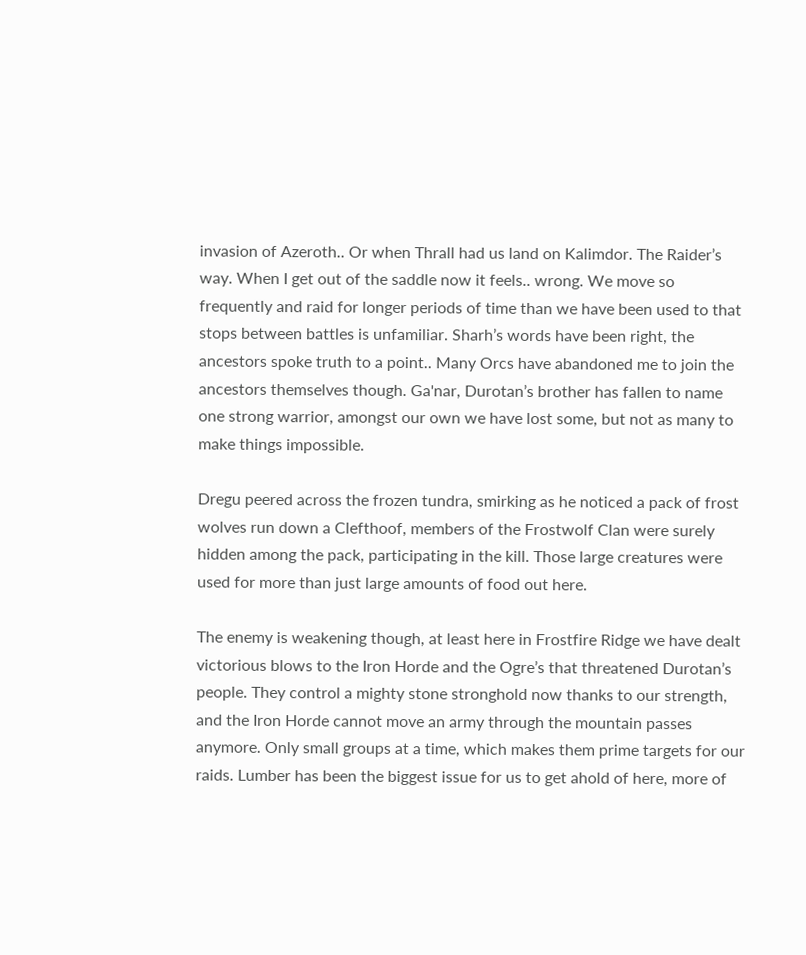invasion of Azeroth.. Or when Thrall had us land on Kalimdor. The Raider’s way. When I get out of the saddle now it feels.. wrong. We move so frequently and raid for longer periods of time than we have been used to that stops between battles is unfamiliar. Sharh’s words have been right, the ancestors spoke truth to a point.. Many Orcs have abandoned me to join the ancestors themselves though. Ga'nar, Durotan’s brother has fallen to name one strong warrior, amongst our own we have lost some, but not as many to make things impossible.

Dregu peered across the frozen tundra, smirking as he noticed a pack of frost wolves run down a Clefthoof, members of the Frostwolf Clan were surely hidden among the pack, participating in the kill. Those large creatures were used for more than just large amounts of food out here.

The enemy is weakening though, at least here in Frostfire Ridge we have dealt victorious blows to the Iron Horde and the Ogre’s that threatened Durotan’s people. They control a mighty stone stronghold now thanks to our strength, and the Iron Horde cannot move an army through the mountain passes anymore. Only small groups at a time, which makes them prime targets for our raids. Lumber has been the biggest issue for us to get ahold of here, more of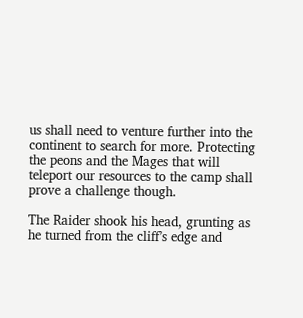us shall need to venture further into the continent to search for more. Protecting the peons and the Mages that will teleport our resources to the camp shall prove a challenge though.

The Raider shook his head, grunting as he turned from the cliff’s edge and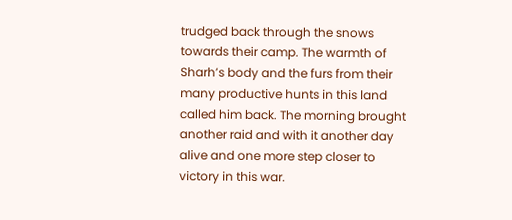trudged back through the snows towards their camp. The warmth of Sharh’s body and the furs from their many productive hunts in this land called him back. The morning brought another raid and with it another day alive and one more step closer to victory in this war.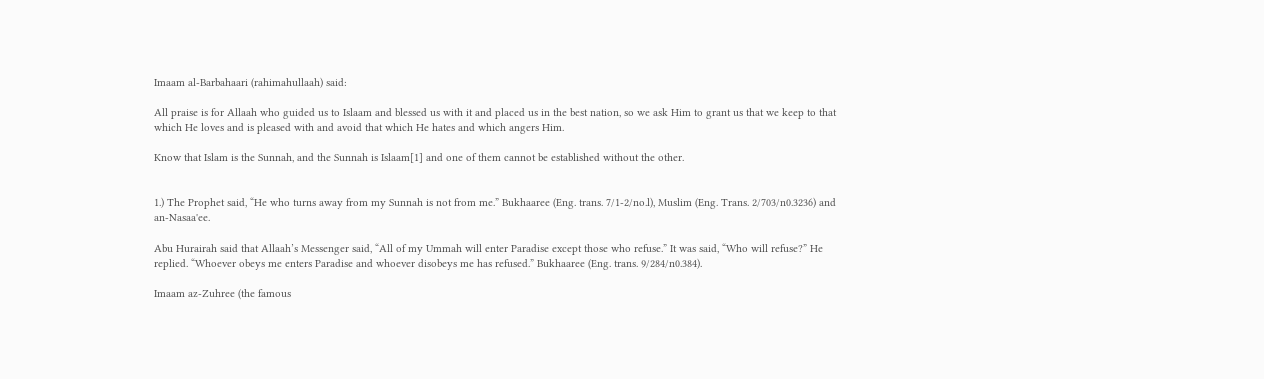Imaam al-Barbahaari (rahimahullaah) said:

All praise is for Allaah who guided us to Islaam and blessed us with it and placed us in the best nation, so we ask Him to grant us that we keep to that which He loves and is pleased with and avoid that which He hates and which angers Him.

Know that Islam is the Sunnah, and the Sunnah is Islaam[1] and one of them cannot be established without the other.


1.) The Prophet said, “He who turns away from my Sunnah is not from me.” Bukhaaree (Eng. trans. 7/1-2/no.l), Muslim (Eng. Trans. 2/703/n0.3236) and an-Nasaa'ee.

Abu Hurairah said that Allaah’s Messenger said, “All of my Ummah will enter Paradise except those who refuse.” It was said, “Who will refuse?” He replied. “Whoever obeys me enters Paradise and whoever disobeys me has refused.” Bukhaaree (Eng. trans. 9/284/n0.384).

Imaam az-Zuhree (the famous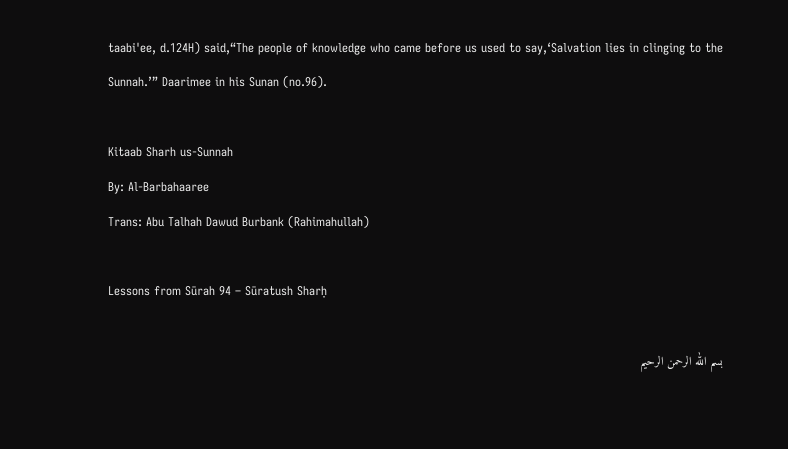taabi'ee, d.124H) said,“The people of knowledge who came before us used to say,‘Salvation lies in clinging to the Sunnah.’” Daarimee in his Sunan (no.96).

Kitaab Sharh us-Sunnah
By: Al-Barbahaaree
Trans: Abu Talhah Dawud Burbank (Rahimahullah)

Lessons from Sūrah 94 – Sūratush Sharḥ

بسم الله الرحمن الرحيم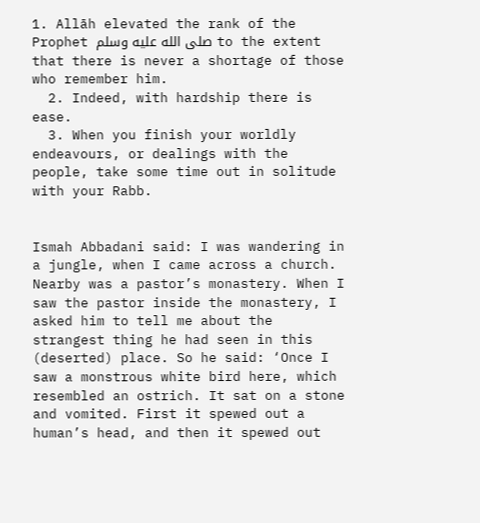1. Allāh elevated the rank of the Prophet صلى الله عليه وسلم to the extent that there is never a shortage of those who remember him.
  2. Indeed, with hardship there is ease.
  3. When you finish your worldly endeavours, or dealings with the people, take some time out in solitude with your Rabb.


Ismah Abbadani said: I was wandering in a jungle, when I came across a church. Nearby was a pastor’s monastery. When I saw the pastor inside the monastery, I asked him to tell me about the strangest thing he had seen in this (deserted) place. So he said: ‘Once I saw a monstrous white bird here, which resembled an ostrich. It sat on a stone and vomited. First it spewed out a human’s head, and then it spewed out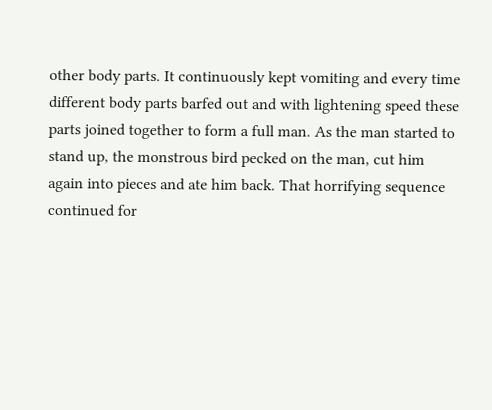other body parts. It continuously kept vomiting and every time different body parts barfed out and with lightening speed these parts joined together to form a full man. As the man started to stand up, the monstrous bird pecked on the man, cut him again into pieces and ate him back. That horrifying sequence continued for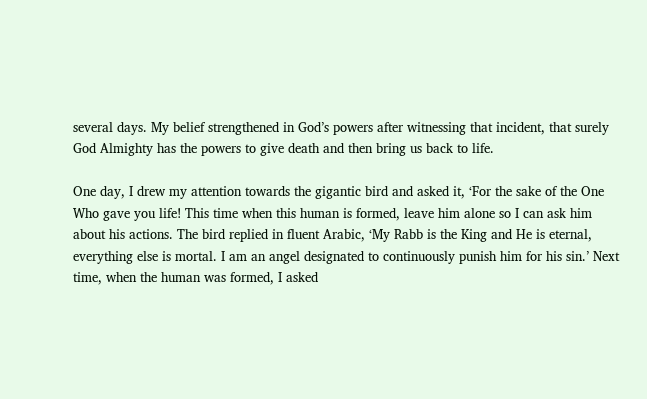several days. My belief strengthened in God’s powers after witnessing that incident, that surely God Almighty has the powers to give death and then bring us back to life.

One day, I drew my attention towards the gigantic bird and asked it, ‘For the sake of the One Who gave you life! This time when this human is formed, leave him alone so I can ask him about his actions. The bird replied in fluent Arabic, ‘My Rabb is the King and He is eternal, everything else is mortal. I am an angel designated to continuously punish him for his sin.’ Next time, when the human was formed, I asked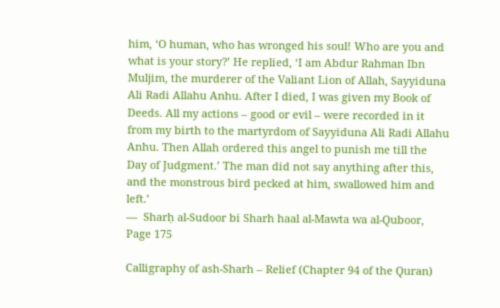him, ‘O human, who has wronged his soul! Who are you and what is your story?’ He replied, ‘I am Abdur Rahman Ibn Muljim, the murderer of the Valiant Lion of Allah, Sayyiduna Ali Radi Allahu Anhu. After I died, I was given my Book of Deeds. All my actions – good or evil – were recorded in it from my birth to the martyrdom of Sayyiduna Ali Radi Allahu Anhu. Then Allah ordered this angel to punish me till the Day of Judgment.’ The man did not say anything after this, and the monstrous bird pecked at him, swallowed him and left.’
—  Sharḥ al-Sudoor bi Sharh haal al-Mawta wa al-Quboor, Page 175

Calligraphy of ash-Sharh – Relief (Chapter 94 of the Quran)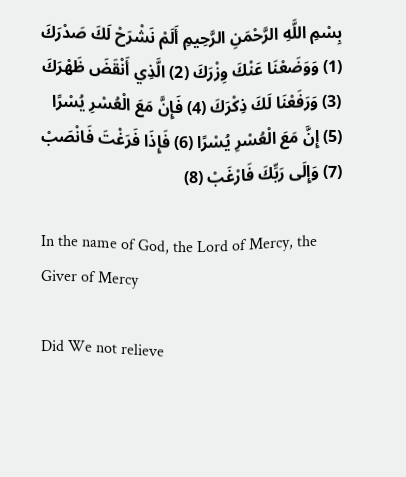بِسْمِ اللَّهِ الرَّحْمَنِ الرَّحِيمِ أَلَمْ نَشْرَحْ لَكَ صَدْرَكَ (1) وَوَضَعْنَا عَنْكَ وِزْرَكَ (2) الَّذِي أَنْقَضَ ظَهْرَكَ (3) وَرَفَعْنَا لَكَ ذِكْرَكَ (4) فَإِنَّ مَعَ الْعُسْرِ يُسْرًا (5) إِنَّ مَعَ الْعُسْرِ يُسْرًا (6) فَإِذَا فَرَغْتَ فَانْصَبْ (7) وَإِلَى رَبِّكَ فَارْغَبْ (8)

In the name of God, the Lord of Mercy, the Giver of Mercy

Did We not relieve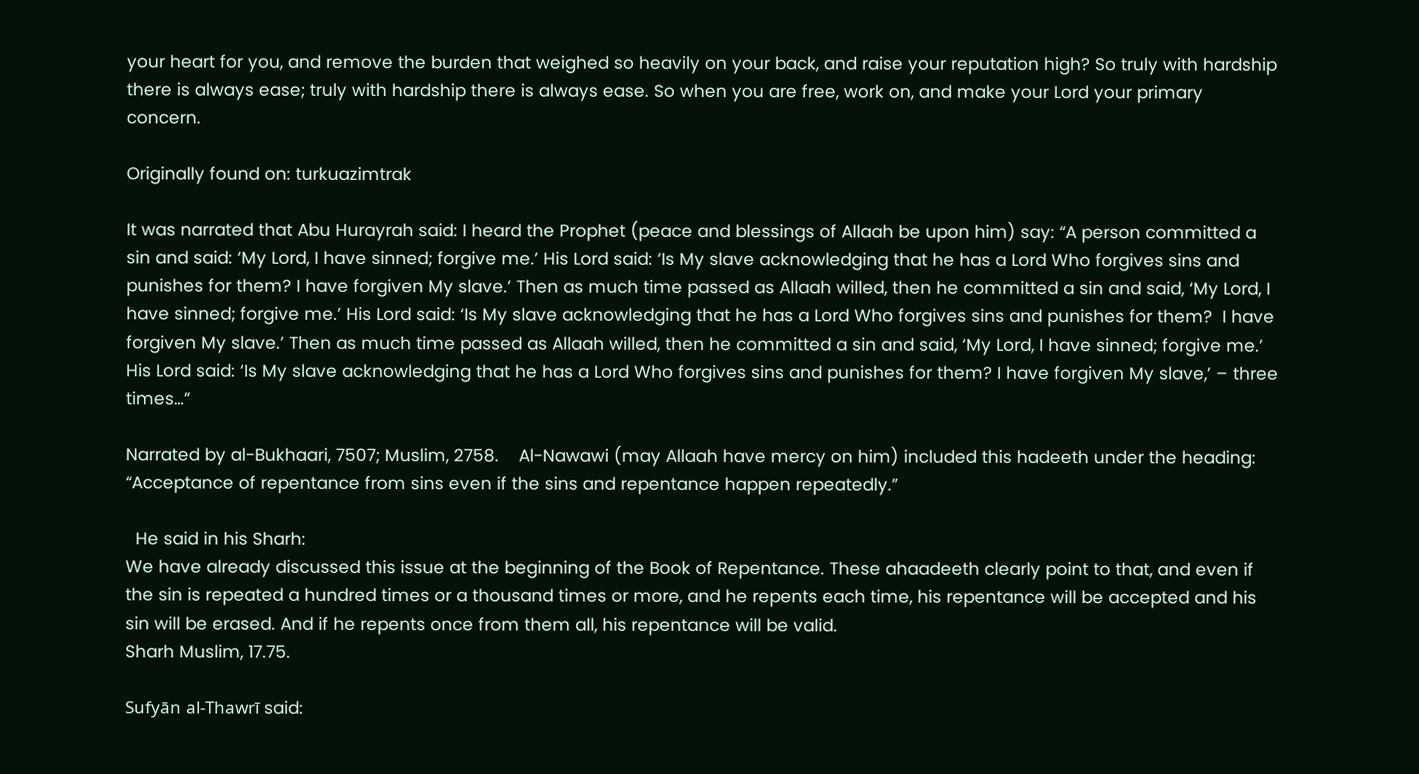your heart for you, and remove the burden that weighed so heavily on your back, and raise your reputation high? So truly with hardship there is always ease; truly with hardship there is always ease. So when you are free, work on, and make your Lord your primary concern.

Originally found on: turkuazimtrak

It was narrated that Abu Hurayrah said: I heard the Prophet (peace and blessings of Allaah be upon him) say: “A person committed a sin and said: ‘My Lord, I have sinned; forgive me.’ His Lord said: ‘Is My slave acknowledging that he has a Lord Who forgives sins and punishes for them? I have forgiven My slave.’ Then as much time passed as Allaah willed, then he committed a sin and said, ‘My Lord, I have sinned; forgive me.’ His Lord said: ‘Is My slave acknowledging that he has a Lord Who forgives sins and punishes for them?  I have forgiven My slave.’ Then as much time passed as Allaah willed, then he committed a sin and said, ‘My Lord, I have sinned; forgive me.’ His Lord said: ‘Is My slave acknowledging that he has a Lord Who forgives sins and punishes for them? I have forgiven My slave,’ – three times…”

Narrated by al-Bukhaari, 7507; Muslim, 2758.    Al-Nawawi (may Allaah have mercy on him) included this hadeeth under the heading: “Acceptance of repentance from sins even if the sins and repentance happen repeatedly.”

  He said in his Sharh:
We have already discussed this issue at the beginning of the Book of Repentance. These ahaadeeth clearly point to that, and even if the sin is repeated a hundred times or a thousand times or more, and he repents each time, his repentance will be accepted and his sin will be erased. And if he repents once from them all, his repentance will be valid.
Sharh Muslim, 17.75.

Sufyān al-Thawrī said: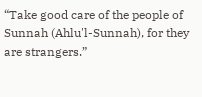“Take good care of the people of Sunnah (Ahlu'l-Sunnah), for they are strangers.”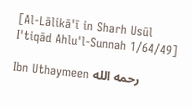[Al-Lālikā'ī in Sharh Usūl I'tiqād Ahlu'l-Sunnah 1/64/49]

Ibn Uthaymeen رحمه الله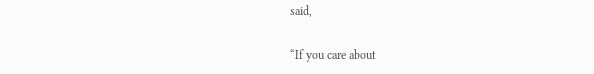said,

“If you care about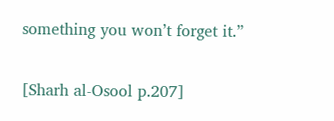something you won’t forget it.”

[Sharh al-Osool p.207]